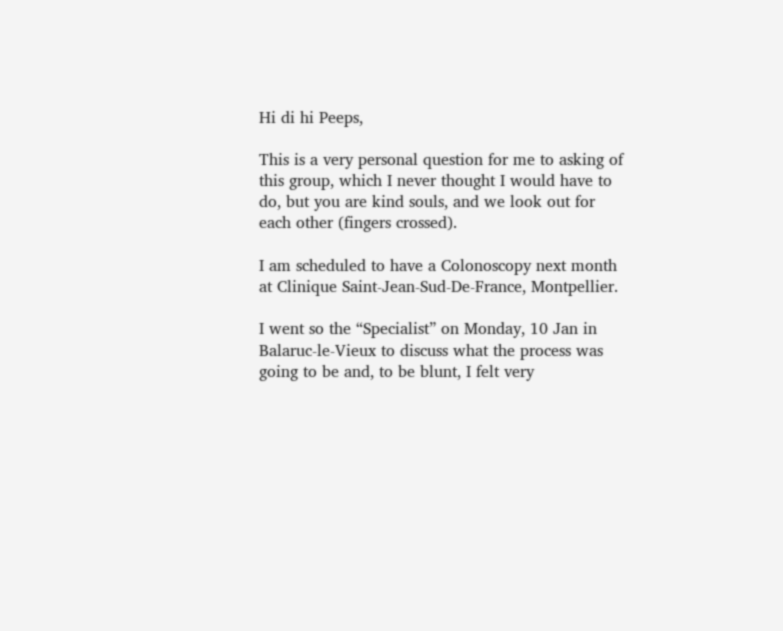Hi di hi Peeps,

This is a very personal question for me to asking of this group, which I never thought I would have to do, but you are kind souls, and we look out for each other (fingers crossed).

I am scheduled to have a Colonoscopy next month at Clinique Saint-Jean-Sud-De-France, Montpellier.

I went so the “Specialist” on Monday, 10 Jan in Balaruc-le-Vieux to discuss what the process was going to be and, to be blunt, I felt very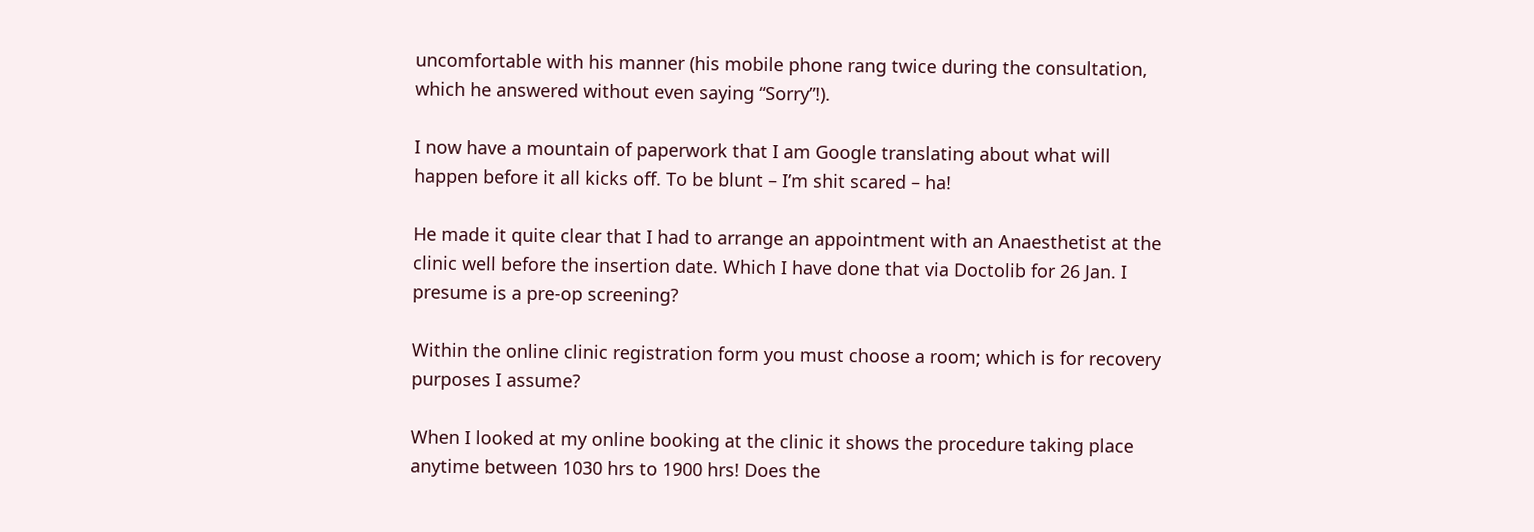uncomfortable with his manner (his mobile phone rang twice during the consultation, which he answered without even saying “Sorry”!).

I now have a mountain of paperwork that I am Google translating about what will happen before it all kicks off. To be blunt – I’m shit scared – ha!

He made it quite clear that I had to arrange an appointment with an Anaesthetist at the clinic well before the insertion date. Which I have done that via Doctolib for 26 Jan. I presume is a pre-op screening?

Within the online clinic registration form you must choose a room; which is for recovery purposes I assume?

When I looked at my online booking at the clinic it shows the procedure taking place anytime between 1030 hrs to 1900 hrs! Does the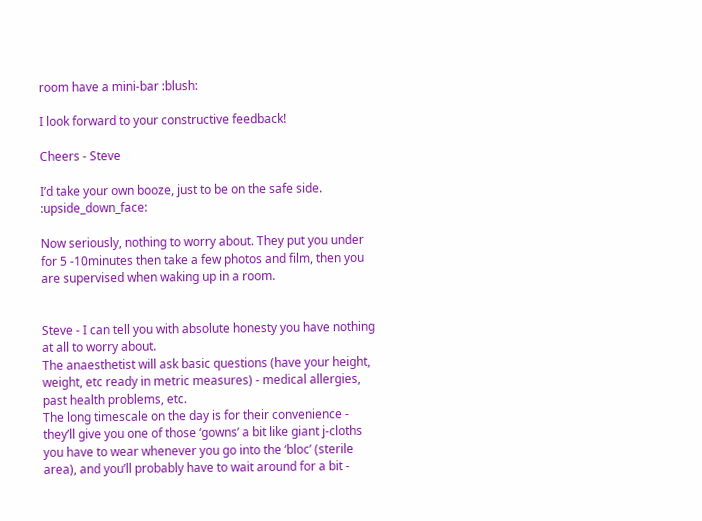room have a mini-bar :blush:

I look forward to your constructive feedback!

Cheers - Steve

I’d take your own booze, just to be on the safe side. :upside_down_face:

Now seriously, nothing to worry about. They put you under for 5 -10minutes then take a few photos and film, then you are supervised when waking up in a room.


Steve - I can tell you with absolute honesty you have nothing at all to worry about.
The anaesthetist will ask basic questions (have your height, weight, etc ready in metric measures) - medical allergies, past health problems, etc.
The long timescale on the day is for their convenience - they’ll give you one of those ‘gowns’ a bit like giant j-cloths you have to wear whenever you go into the ‘bloc’ (sterile area), and you’ll probably have to wait around for a bit -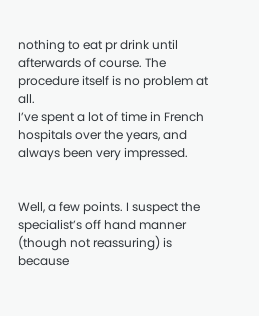nothing to eat pr drink until afterwards of course. The procedure itself is no problem at all.
I’ve spent a lot of time in French hospitals over the years, and always been very impressed.


Well, a few points. I suspect the specialist’s off hand manner (though not reassuring) is because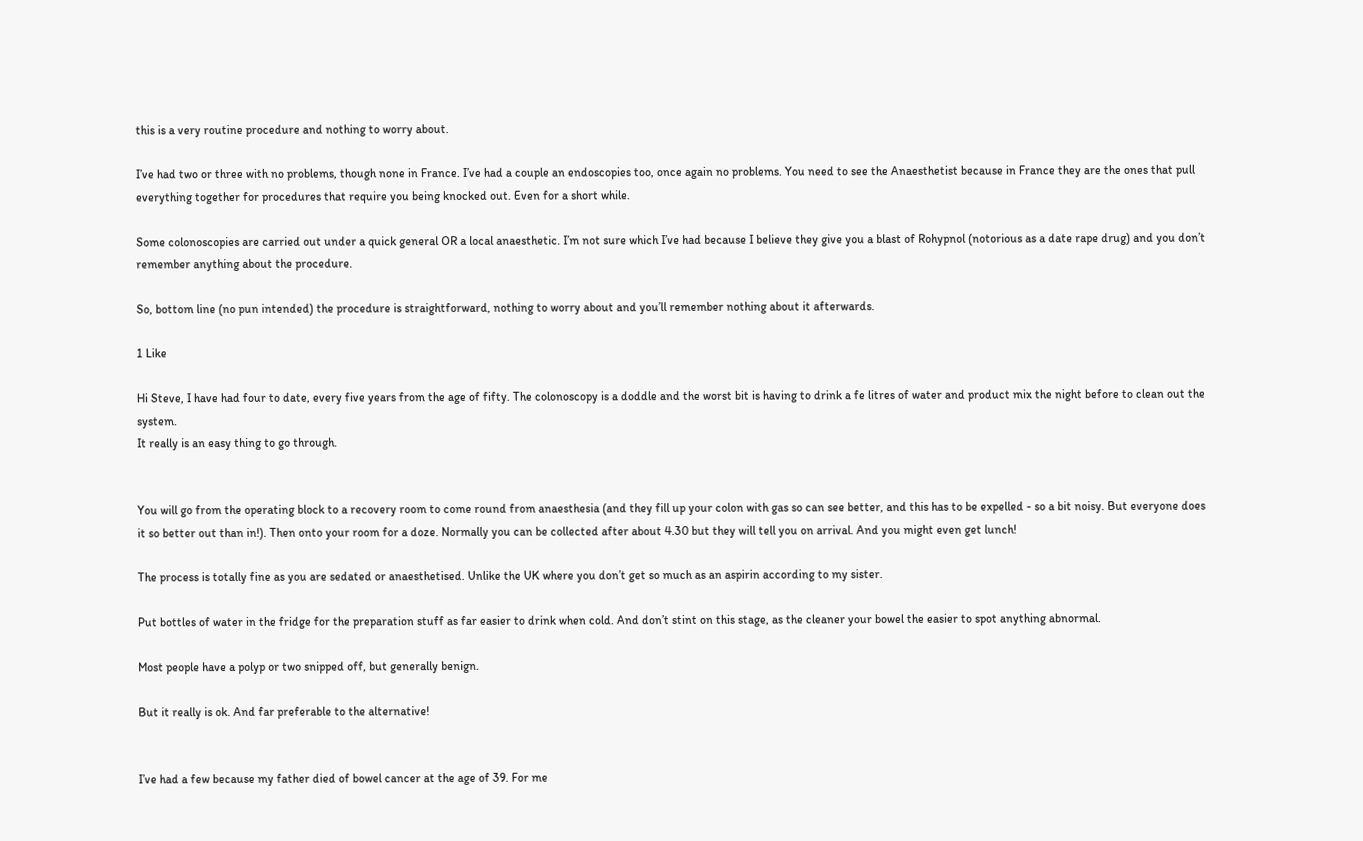this is a very routine procedure and nothing to worry about.

I’ve had two or three with no problems, though none in France. I’ve had a couple an endoscopies too, once again no problems. You need to see the Anaesthetist because in France they are the ones that pull everything together for procedures that require you being knocked out. Even for a short while.

Some colonoscopies are carried out under a quick general OR a local anaesthetic. I’m not sure which I’ve had because I believe they give you a blast of Rohypnol (notorious as a date rape drug) and you don’t remember anything about the procedure.

So, bottom line (no pun intended) the procedure is straightforward, nothing to worry about and you’ll remember nothing about it afterwards.

1 Like

Hi Steve, I have had four to date, every five years from the age of fifty. The colonoscopy is a doddle and the worst bit is having to drink a fe litres of water and product mix the night before to clean out the system.
It really is an easy thing to go through.


You will go from the operating block to a recovery room to come round from anaesthesia (and they fill up your colon with gas so can see better, and this has to be expelled - so a bit noisy. But everyone does it so better out than in!). Then onto your room for a doze. Normally you can be collected after about 4.30 but they will tell you on arrival. And you might even get lunch!

The process is totally fine as you are sedated or anaesthetised. Unlike the UK where you don’t get so much as an aspirin according to my sister.

Put bottles of water in the fridge for the preparation stuff as far easier to drink when cold. And don’t stint on this stage, as the cleaner your bowel the easier to spot anything abnormal.

Most people have a polyp or two snipped off, but generally benign.

But it really is ok. And far preferable to the alternative!


I’ve had a few because my father died of bowel cancer at the age of 39. For me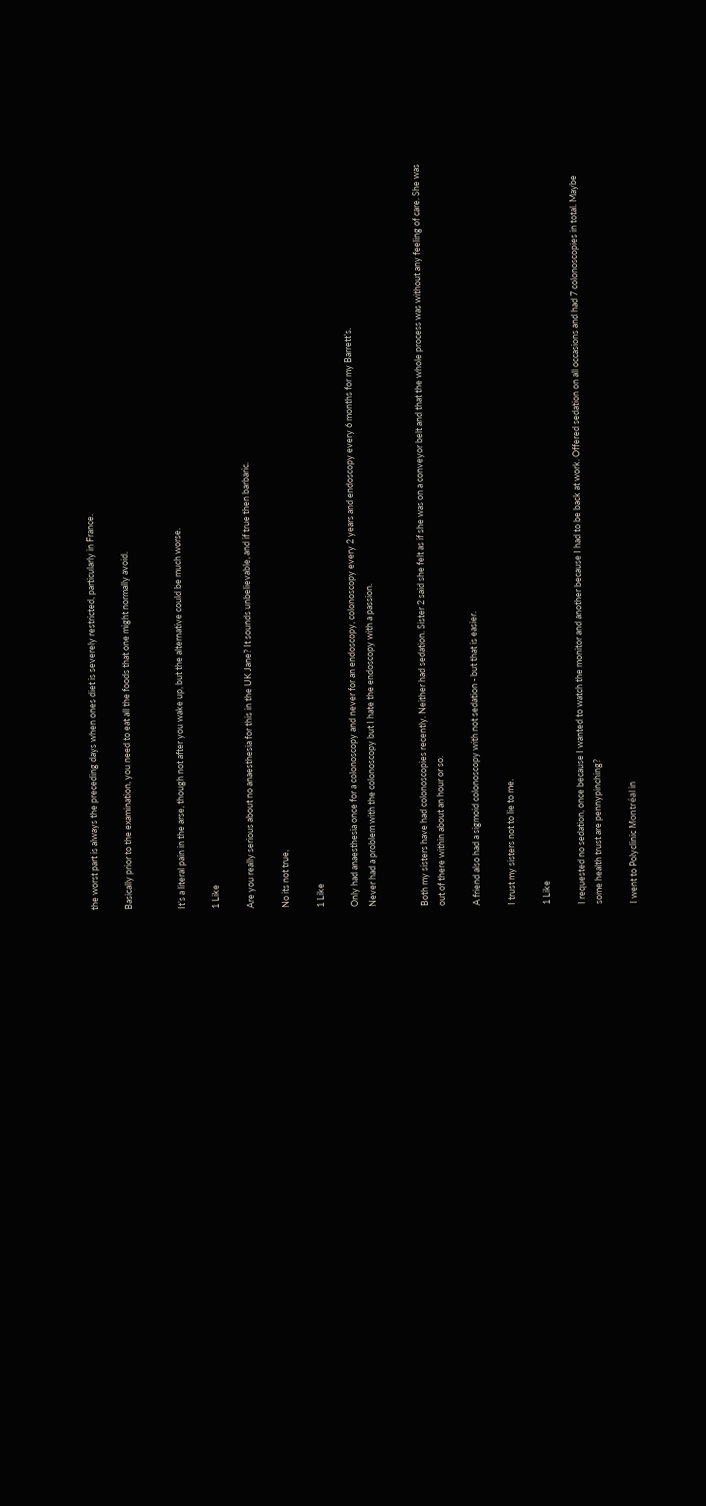the worst part is always the preceding days when ones diet is severely restricted, particularly in France.

Basically prior to the examination, you need to eat all the foods that one might normally avoid.


It’s a literal pain in the arse, though not after you wake up, but the alternative could be much worse.

1 Like

Are you really serious about no anaesthesia for this in the UK Jane? It sounds unbelievable, and if true then barbaric.

No its not true,

1 Like

Only had anaesthesia once for a colonoscopy and never for an endoscopy, colonoscopy every 2 years and endoscopy every 6 months for my Barrett’s.
Never had a problem with the colonoscopy but I hate the endoscopy with a passion.


Both my sisters have had colonoscopies recently. Neither had sedation. Sister 2 said she felt as if she was on a conveyor belt and that the whole process was without any feeling of care. She was out of there within about an hour or so.

A friend also had a sigmoid colonoscopy with not sedation - but that is easier.

I trust my sisters not to lie to me.

1 Like

I requested no sedation, once because I wanted to watch the monitor and another because I had to be back at work. Offered sedation on all occasions and had 7 colonoscopies in total. Maybe some health trust are pennypinching?

I went to Polyclinic Montréal in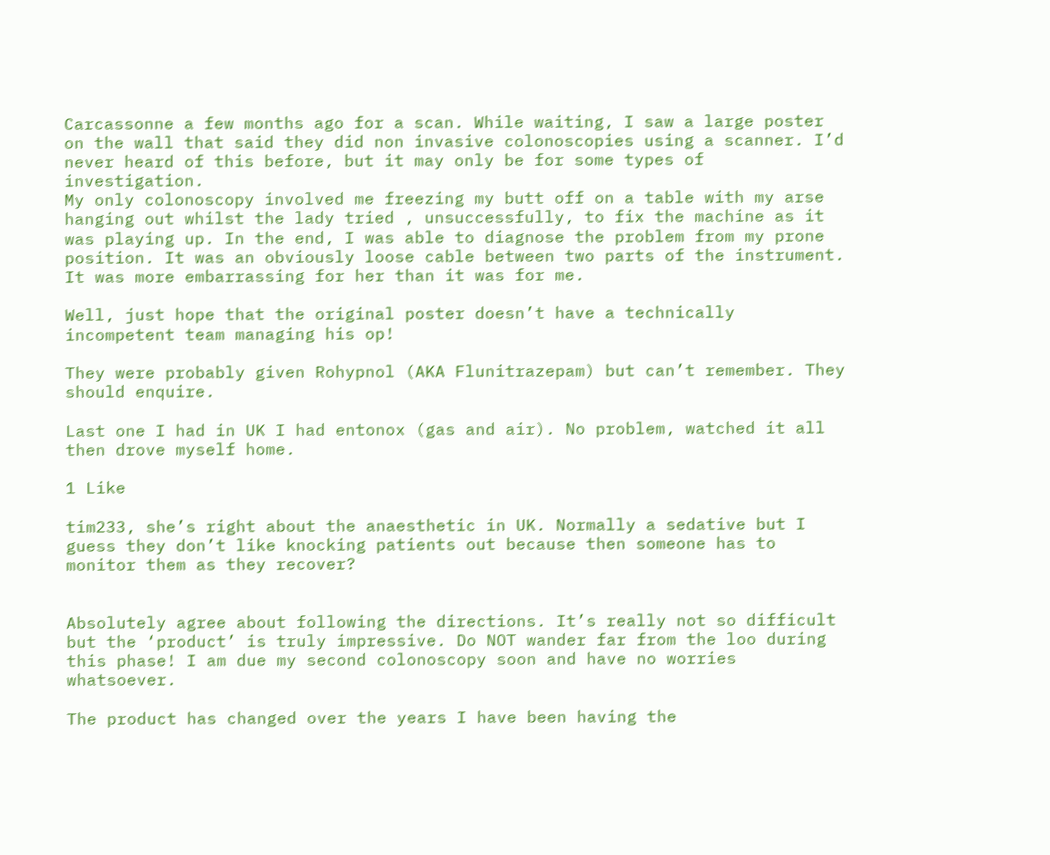Carcassonne a few months ago for a scan. While waiting, I saw a large poster on the wall that said they did non invasive colonoscopies using a scanner. I’d never heard of this before, but it may only be for some types of investigation.
My only colonoscopy involved me freezing my butt off on a table with my arse hanging out whilst the lady tried , unsuccessfully, to fix the machine as it was playing up. In the end, I was able to diagnose the problem from my prone position. It was an obviously loose cable between two parts of the instrument. It was more embarrassing for her than it was for me.

Well, just hope that the original poster doesn’t have a technically incompetent team managing his op!

They were probably given Rohypnol (AKA Flunitrazepam) but can’t remember. They should enquire.

Last one I had in UK I had entonox (gas and air). No problem, watched it all then drove myself home.

1 Like

tim233, she’s right about the anaesthetic in UK. Normally a sedative but I guess they don’t like knocking patients out because then someone has to monitor them as they recover?


Absolutely agree about following the directions. It’s really not so difficult but the ‘product’ is truly impressive. Do NOT wander far from the loo during this phase! I am due my second colonoscopy soon and have no worries whatsoever.

The product has changed over the years I have been having the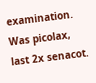examination. Was picolax, last 2x senacot.